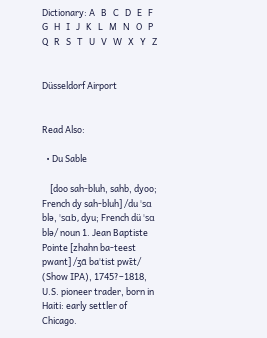Dictionary: A   B   C   D   E   F   G   H   I   J   K   L   M   N   O   P   Q   R   S   T   U   V   W   X   Y   Z


Düsseldorf Airport


Read Also:

  • Du Sable

    [doo sah-bluh, sahb, dyoo; French dy sah-bluh] /du ˈsɑ blə, ˈsɑb, dyu; French dü ˈsɑ blə/ noun 1. Jean Baptiste Pointe [zhahn ba-teest pwant] /ʒɑ̃ baˈtist pwɛ̃t/ (Show IPA), 1745?–1818, U.S. pioneer trader, born in Haiti: early settler of Chicago.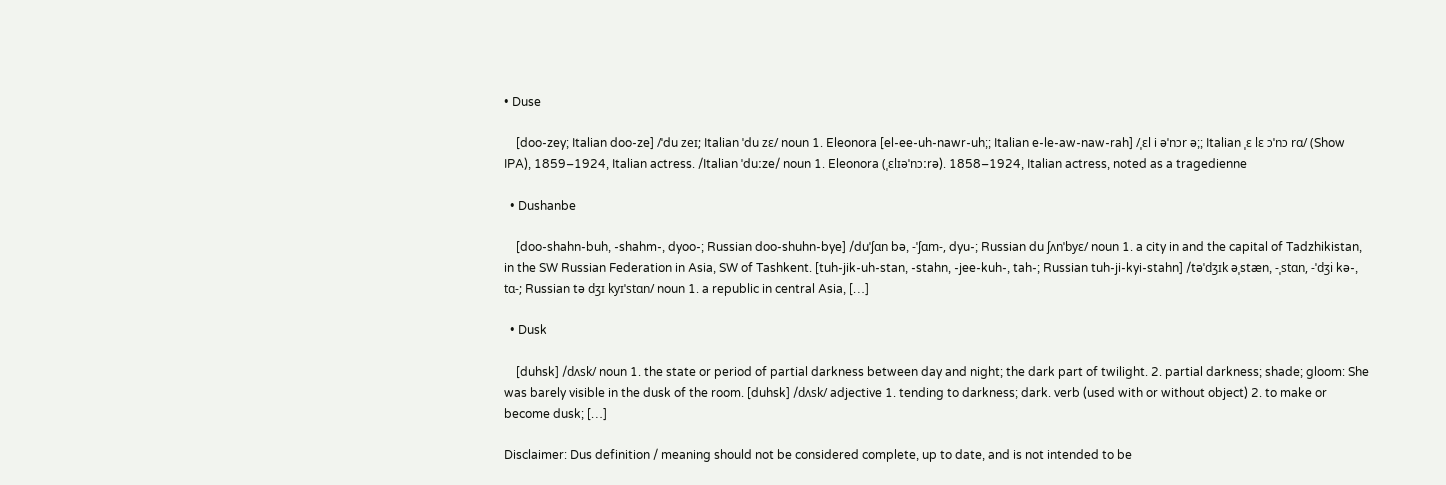• Duse

    [doo-zey; Italian doo-ze] /ˈdu zeɪ; Italian ˈdu zɛ/ noun 1. Eleonora [el-ee-uh-nawr-uh;; Italian e-le-aw-naw-rah] /ˌɛl i əˈnɔr ə;; Italian ˌɛ lɛ ɔˈnɔ rɑ/ (Show IPA), 1859–1924, Italian actress. /Italian ˈduːze/ noun 1. Eleonora (ˌɛlɪəˈnɔːrə). 1858–1924, Italian actress, noted as a tragedienne

  • Dushanbe

    [doo-shahn-buh, -shahm-, dyoo-; Russian doo-shuhn-bye] /duˈʃɑn bə, -ˈʃɑm-, dyu-; Russian du ʃʌnˈbyɛ/ noun 1. a city in and the capital of Tadzhikistan, in the SW Russian Federation in Asia, SW of Tashkent. [tuh-jik-uh-stan, -stahn, -jee-kuh-, tah-; Russian tuh-ji-kyi-stahn] /təˈdʒɪk əˌstæn, -ˌstɑn, -ˈdʒi kə-, tɑ-; Russian tə dʒɪ kyɪˈstɑn/ noun 1. a republic in central Asia, […]

  • Dusk

    [duhsk] /dʌsk/ noun 1. the state or period of partial darkness between day and night; the dark part of twilight. 2. partial darkness; shade; gloom: She was barely visible in the dusk of the room. [duhsk] /dʌsk/ adjective 1. tending to darkness; dark. verb (used with or without object) 2. to make or become dusk; […]

Disclaimer: Dus definition / meaning should not be considered complete, up to date, and is not intended to be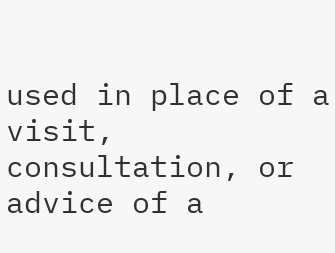used in place of a visit, consultation, or advice of a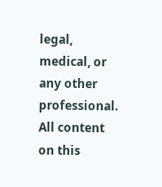legal, medical, or any other professional. All content on this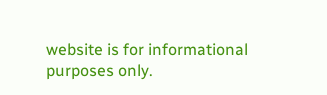website is for informational purposes only.